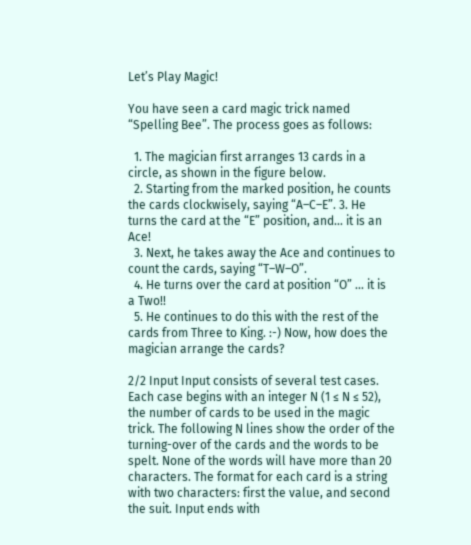Let’s Play Magic!

You have seen a card magic trick named “Spelling Bee”. The process goes as follows:

  1. The magician first arranges 13 cards in a circle, as shown in the figure below.
  2. Starting from the marked position, he counts the cards clockwisely, saying “A–C–E”. 3. He turns the card at the “E” position, and... it is an Ace!
  3. Next, he takes away the Ace and continues to count the cards, saying “T–W–O”.
  4. He turns over the card at position “O” ... it is a Two!!
  5. He continues to do this with the rest of the cards from Three to King. :-) Now, how does the magician arrange the cards?

2/2 Input Input consists of several test cases. Each case begins with an integer N (1 ≤ N ≤ 52), the number of cards to be used in the magic trick. The following N lines show the order of the turning-over of the cards and the words to be spelt. None of the words will have more than 20 characters. The format for each card is a string with two characters: first the value, and second the suit. Input ends with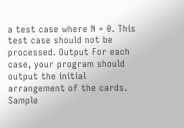a test case where N = 0. This test case should not be processed. Output For each case, your program should output the initial arrangement of the cards. Sample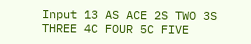Input 13 AS ACE 2S TWO 3S THREE 4C FOUR 5C FIVE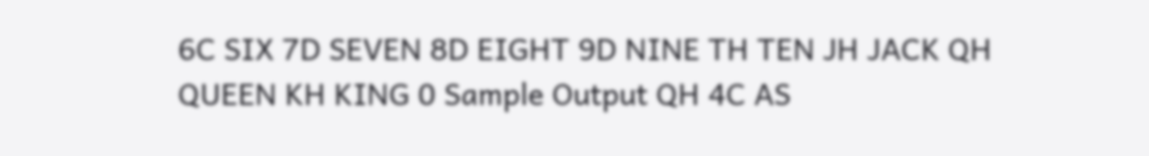6C SIX 7D SEVEN 8D EIGHT 9D NINE TH TEN JH JACK QH QUEEN KH KING 0 Sample Output QH 4C AS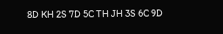8D KH 2S 7D 5C TH JH 3S 6C 9D